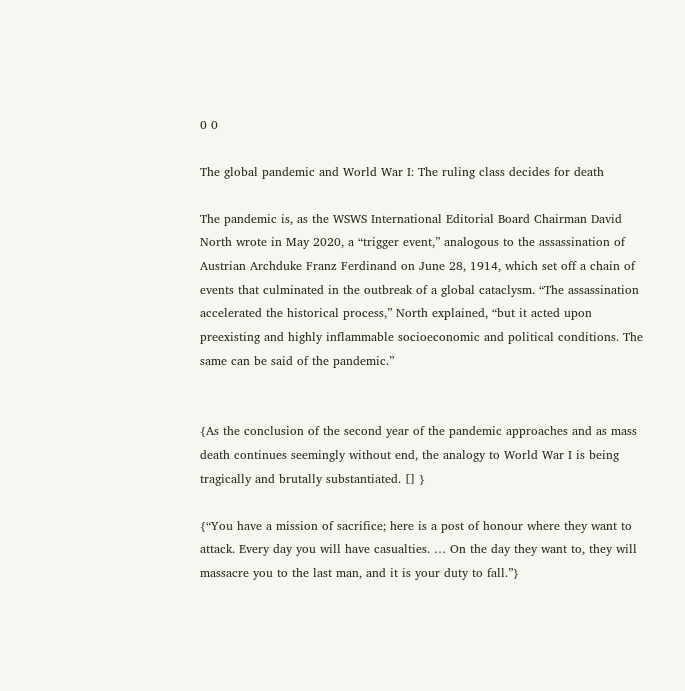0 0

The global pandemic and World War I: The ruling class decides for death

The pandemic is, as the WSWS International Editorial Board Chairman David North wrote in May 2020, a “trigger event,” analogous to the assassination of Austrian Archduke Franz Ferdinand on June 28, 1914, which set off a chain of events that culminated in the outbreak of a global cataclysm. “The assassination accelerated the historical process,” North explained, “but it acted upon preexisting and highly inflammable socioeconomic and political conditions. The same can be said of the pandemic.”


{As the conclusion of the second year of the pandemic approaches and as mass death continues seemingly without end, the analogy to World War I is being tragically and brutally substantiated. [] }

{“You have a mission of sacrifice; here is a post of honour where they want to attack. Every day you will have casualties. … On the day they want to, they will massacre you to the last man, and it is your duty to fall.”}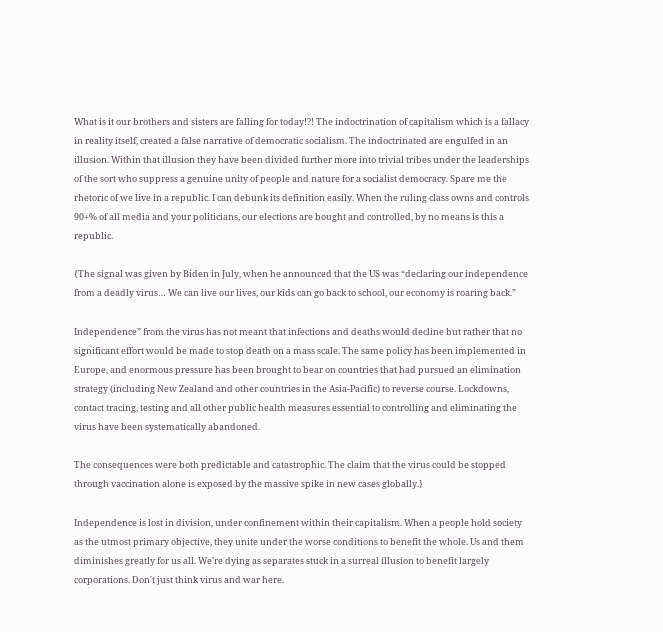What is it our brothers and sisters are falling for today!?! The indoctrination of capitalism which is a fallacy in reality itself, created a false narrative of democratic socialism. The indoctrinated are engulfed in an illusion. Within that illusion they have been divided further more into trivial tribes under the leaderships of the sort who suppress a genuine unity of people and nature for a socialist democracy. Spare me the rhetoric of we live in a republic. I can debunk its definition easily. When the ruling class owns and controls 90+% of all media and your politicians, our elections are bought and controlled, by no means is this a republic.

{The signal was given by Biden in July, when he announced that the US was “declaring our independence from a deadly virus… We can live our lives, our kids can go back to school, our economy is roaring back.”

Independence” from the virus has not meant that infections and deaths would decline but rather that no significant effort would be made to stop death on a mass scale. The same policy has been implemented in Europe, and enormous pressure has been brought to bear on countries that had pursued an elimination strategy (including New Zealand and other countries in the Asia-Pacific) to reverse course. Lockdowns, contact tracing, testing and all other public health measures essential to controlling and eliminating the virus have been systematically abandoned.

The consequences were both predictable and catastrophic. The claim that the virus could be stopped through vaccination alone is exposed by the massive spike in new cases globally.}

Independence is lost in division, under confinement within their capitalism. When a people hold society as the utmost primary objective, they unite under the worse conditions to benefit the whole. Us and them diminishes greatly for us all. We're dying as separates stuck in a surreal illusion to benefit largely corporations. Don't just think virus and war here.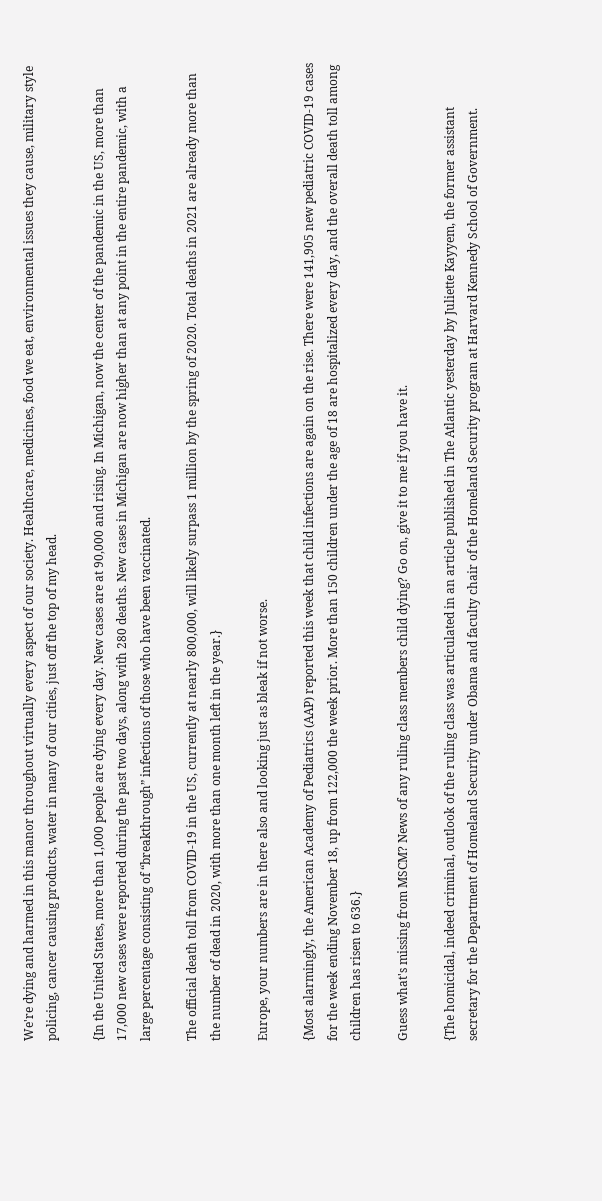We're dying and harmed in this manor throughout virtually every aspect of our society. Healthcare, medicines, food we eat, environmental issues they cause, military style policing, cancer causing products, water in many of our cities, just off the top of my head.

{In the United States, more than 1,000 people are dying every day. New cases are at 90,000 and rising. In Michigan, now the center of the pandemic in the US, more than 17,000 new cases were reported during the past two days, along with 280 deaths. New cases in Michigan are now higher than at any point in the entire pandemic, with a large percentage consisting of “breakthrough” infections of those who have been vaccinated.

The official death toll from COVID-19 in the US, currently at nearly 800,000, will likely surpass 1 million by the spring of 2020. Total deaths in 2021 are already more than the number of dead in 2020, with more than one month left in the year.}

Europe, your numbers are in there also and looking just as bleak if not worse.

{Most alarmingly, the American Academy of Pediatrics (AAP) reported this week that child infections are again on the rise. There were 141,905 new pediatric COVID-19 cases for the week ending November 18, up from 122,000 the week prior. More than 150 children under the age of 18 are hospitalized every day, and the overall death toll among children has risen to 636.}

Guess what's missing from MSCM? News of any ruling class members child dying? Go on, give it to me if you have it.

{The homicidal, indeed criminal, outlook of the ruling class was articulated in an article published in The Atlantic yesterday by Juliette Kayyem, the former assistant secretary for the Department of Homeland Security under Obama and faculty chair of the Homeland Security program at Harvard Kennedy School of Government.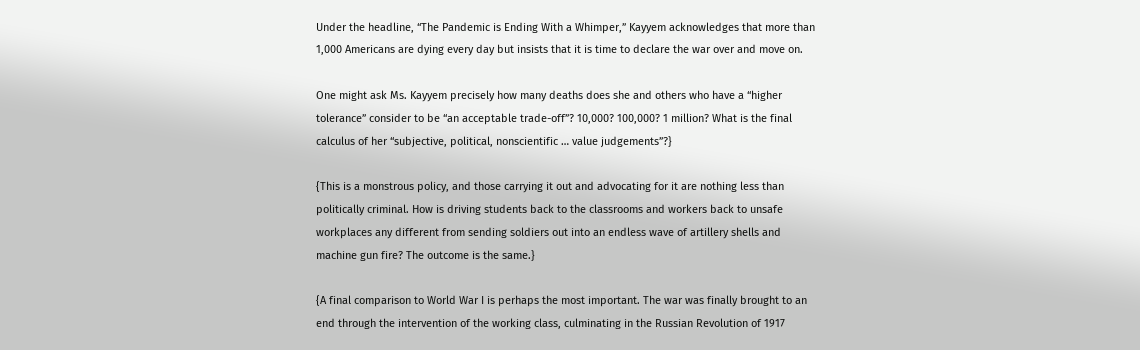Under the headline, “The Pandemic is Ending With a Whimper,” Kayyem acknowledges that more than 1,000 Americans are dying every day but insists that it is time to declare the war over and move on.

One might ask Ms. Kayyem precisely how many deaths does she and others who have a “higher tolerance” consider to be “an acceptable trade-off”? 10,000? 100,000? 1 million? What is the final calculus of her “subjective, political, nonscientific … value judgements”?}

{This is a monstrous policy, and those carrying it out and advocating for it are nothing less than politically criminal. How is driving students back to the classrooms and workers back to unsafe workplaces any different from sending soldiers out into an endless wave of artillery shells and machine gun fire? The outcome is the same.}

{A final comparison to World War I is perhaps the most important. The war was finally brought to an end through the intervention of the working class, culminating in the Russian Revolution of 1917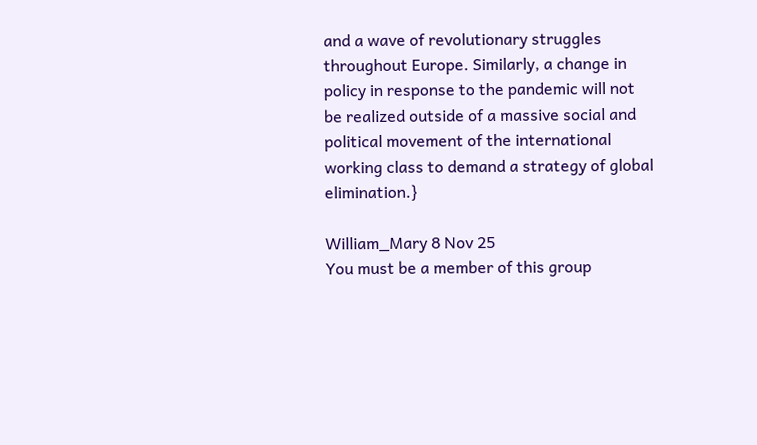and a wave of revolutionary struggles throughout Europe. Similarly, a change in policy in response to the pandemic will not be realized outside of a massive social and political movement of the international working class to demand a strategy of global elimination.}

William_Mary 8 Nov 25
You must be a member of this group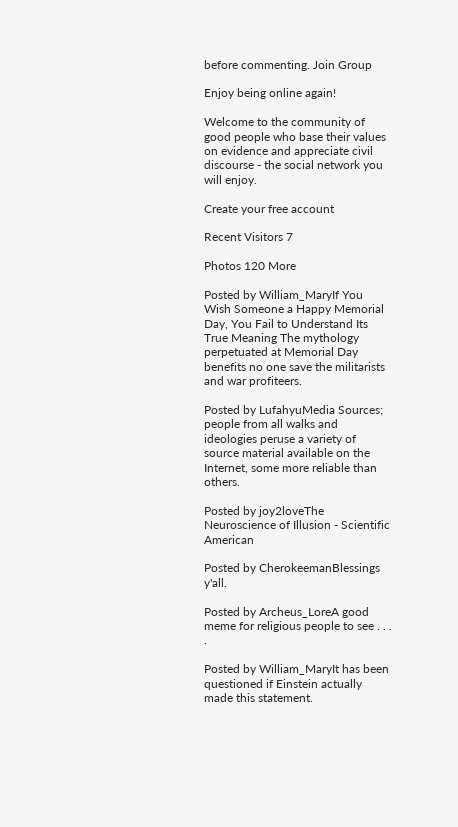before commenting. Join Group

Enjoy being online again!

Welcome to the community of good people who base their values on evidence and appreciate civil discourse - the social network you will enjoy.

Create your free account

Recent Visitors 7

Photos 120 More

Posted by William_MaryIf You Wish Someone a Happy Memorial Day, You Fail to Understand Its True Meaning The mythology perpetuated at Memorial Day benefits no one save the militarists and war profiteers.

Posted by LufahyuMedia Sources; people from all walks and ideologies peruse a variety of source material available on the Internet, some more reliable than others.

Posted by joy2loveThe Neuroscience of Illusion - Scientific American

Posted by CherokeemanBlessings y'all.

Posted by Archeus_LoreA good meme for religious people to see . . . .

Posted by William_MaryIt has been questioned if Einstein actually made this statement.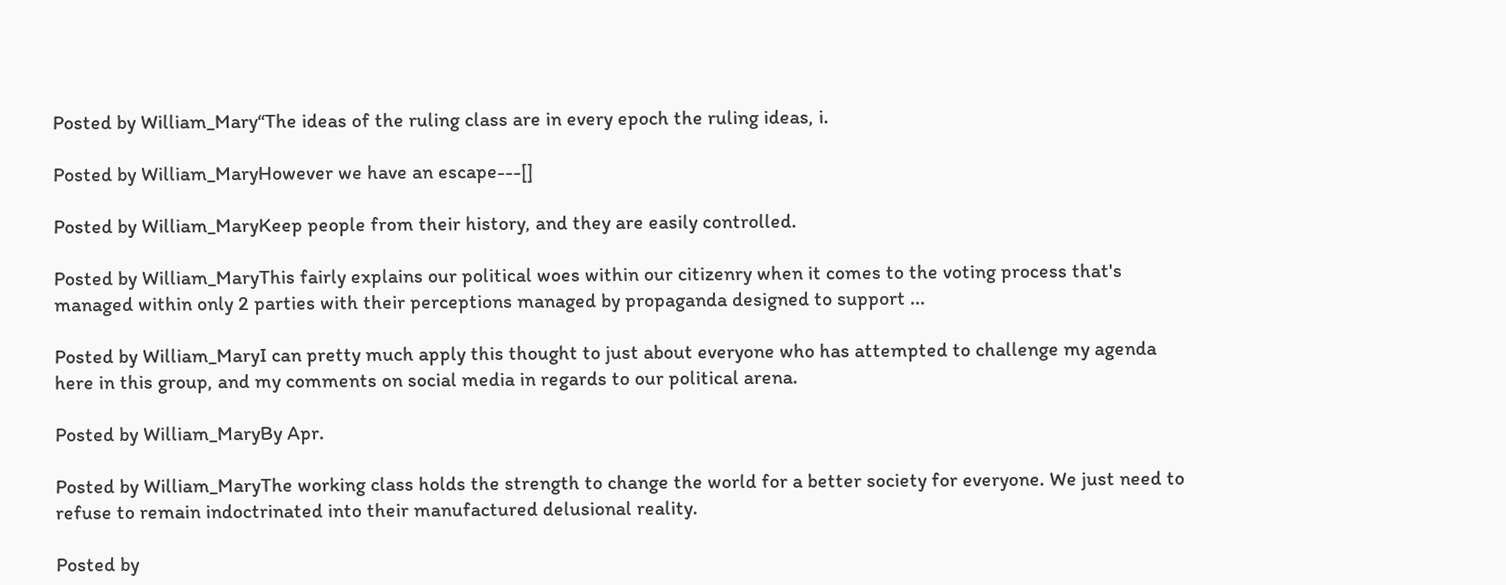Posted by William_Mary“The ideas of the ruling class are in every epoch the ruling ideas, i.

Posted by William_MaryHowever we have an escape---[]

Posted by William_MaryKeep people from their history, and they are easily controlled.

Posted by William_MaryThis fairly explains our political woes within our citizenry when it comes to the voting process that's managed within only 2 parties with their perceptions managed by propaganda designed to support ...

Posted by William_MaryI can pretty much apply this thought to just about everyone who has attempted to challenge my agenda here in this group, and my comments on social media in regards to our political arena.

Posted by William_MaryBy Apr.

Posted by William_MaryThe working class holds the strength to change the world for a better society for everyone. We just need to refuse to remain indoctrinated into their manufactured delusional reality.

Posted by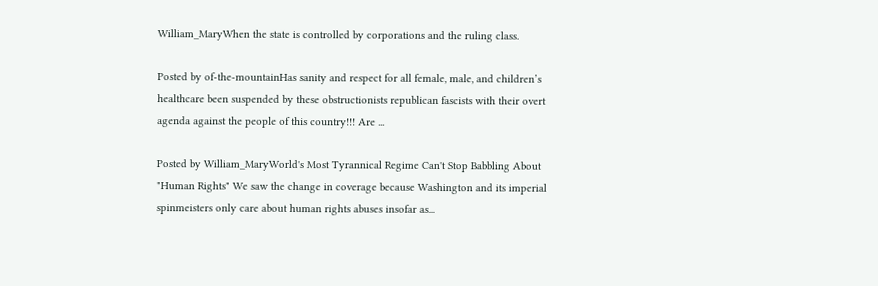William_MaryWhen the state is controlled by corporations and the ruling class.

Posted by of-the-mountainHas sanity and respect for all female, male, and children’s healthcare been suspended by these obstructionists republican fascists with their overt agenda against the people of this country!!! Are ...

Posted by William_MaryWorld's Most Tyrannical Regime Can't Stop Babbling About "Human Rights" We saw the change in coverage because Washington and its imperial spinmeisters only care about human rights abuses insofar as...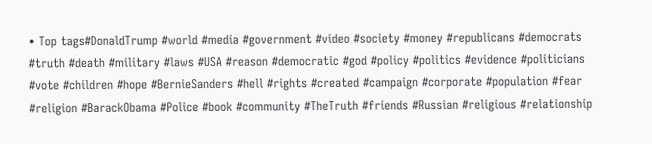• Top tags#DonaldTrump #world #media #government #video #society #money #republicans #democrats #truth #death #military #laws #USA #reason #democratic #god #policy #politics #evidence #politicians #vote #children #hope #BernieSanders #hell #rights #created #campaign #corporate #population #fear #religion #BarackObama #Police #book #community #TheTruth #friends #Russian #religious #relationship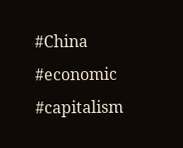#China #economic #capitalism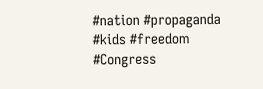#nation #propaganda #kids #freedom #Congress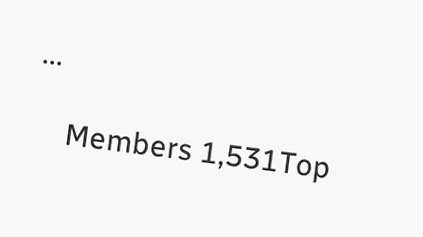...

    Members 1,531Top